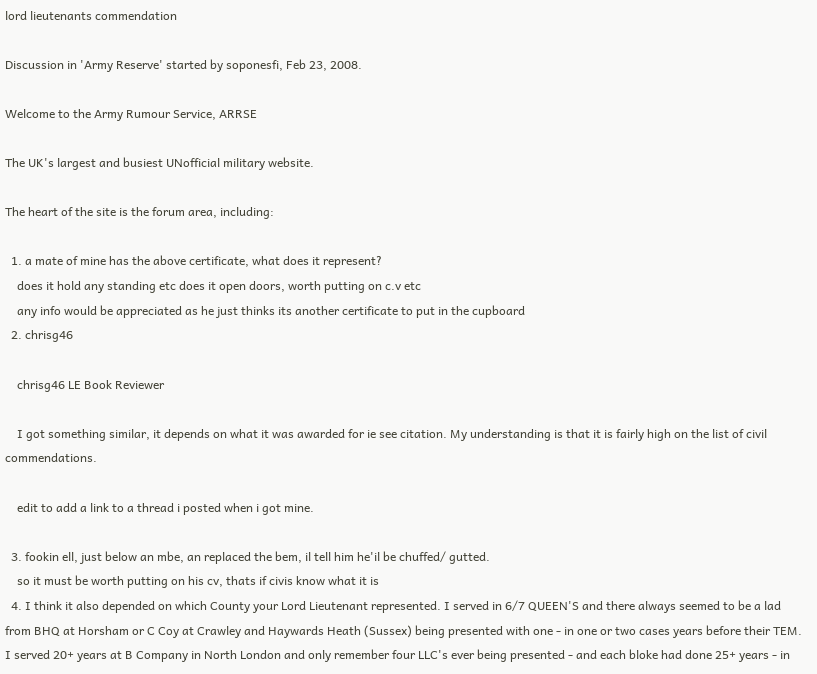lord lieutenants commendation

Discussion in 'Army Reserve' started by soponesfi, Feb 23, 2008.

Welcome to the Army Rumour Service, ARRSE

The UK's largest and busiest UNofficial military website.

The heart of the site is the forum area, including:

  1. a mate of mine has the above certificate, what does it represent?
    does it hold any standing etc does it open doors, worth putting on c.v etc
    any info would be appreciated as he just thinks its another certificate to put in the cupboard
  2. chrisg46

    chrisg46 LE Book Reviewer

    I got something similar, it depends on what it was awarded for ie see citation. My understanding is that it is fairly high on the list of civil commendations.

    edit to add a link to a thread i posted when i got mine.

  3. fookin ell, just below an mbe, an replaced the bem, il tell him he'il be chuffed/ gutted.
    so it must be worth putting on his cv, thats if civis know what it is
  4. I think it also depended on which County your Lord Lieutenant represented. I served in 6/7 QUEEN'S and there always seemed to be a lad from BHQ at Horsham or C Coy at Crawley and Haywards Heath (Sussex) being presented with one - in one or two cases years before their TEM. I served 20+ years at B Company in North London and only remember four LLC's ever being presented - and each bloke had done 25+ years - in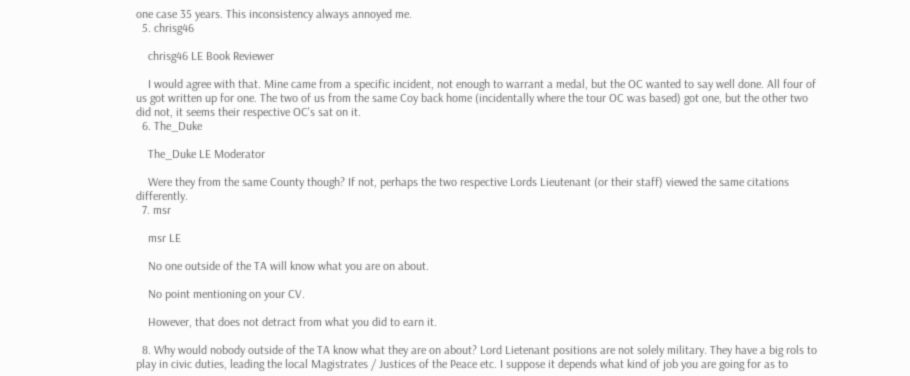one case 35 years. This inconsistency always annoyed me.
  5. chrisg46

    chrisg46 LE Book Reviewer

    I would agree with that. Mine came from a specific incident, not enough to warrant a medal, but the OC wanted to say well done. All four of us got written up for one. The two of us from the same Coy back home (incidentally where the tour OC was based) got one, but the other two did not, it seems their respective OC's sat on it.
  6. The_Duke

    The_Duke LE Moderator

    Were they from the same County though? If not, perhaps the two respective Lords Lieutenant (or their staff) viewed the same citations differently.
  7. msr

    msr LE

    No one outside of the TA will know what you are on about.

    No point mentioning on your CV.

    However, that does not detract from what you did to earn it.

  8. Why would nobody outside of the TA know what they are on about? Lord Lietenant positions are not solely military. They have a big rols to play in civic duties, leading the local Magistrates / Justices of the Peace etc. I suppose it depends what kind of job you are going for as to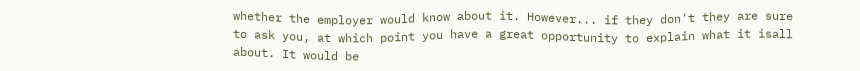whether the employer would know about it. However... if they don't they are sure to ask you, at which point you have a great opportunity to explain what it isall about. It would be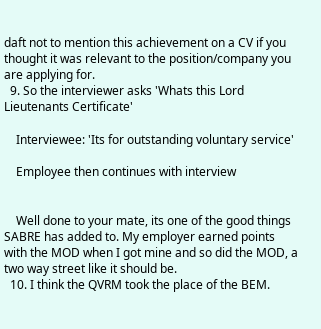daft not to mention this achievement on a CV if you thought it was relevant to the position/company you are applying for.
  9. So the interviewer asks 'Whats this Lord Lieutenants Certificate'

    Interviewee: 'Its for outstanding voluntary service'

    Employee then continues with interview


    Well done to your mate, its one of the good things SABRE has added to. My employer earned points with the MOD when I got mine and so did the MOD, a two way street like it should be.
  10. I think the QVRM took the place of the BEM.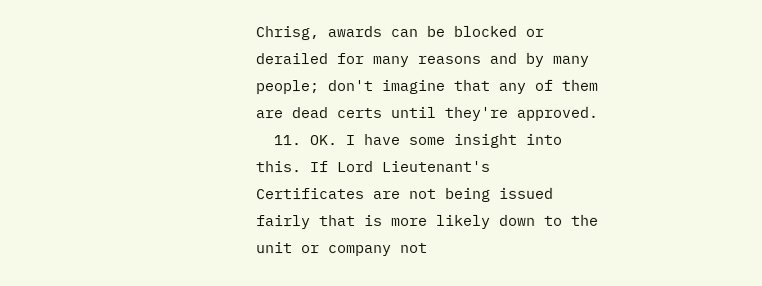Chrisg, awards can be blocked or derailed for many reasons and by many people; don't imagine that any of them are dead certs until they're approved.
  11. OK. I have some insight into this. If Lord Lieutenant's Certificates are not being issued fairly that is more likely down to the unit or company not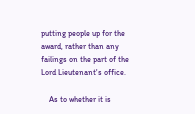putting people up for the award, rather than any failings on the part of the Lord Lieutenant's office.

    As to whether it is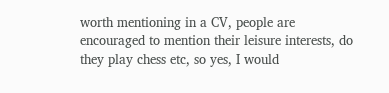worth mentioning in a CV, people are encouraged to mention their leisure interests, do they play chess etc, so yes, I would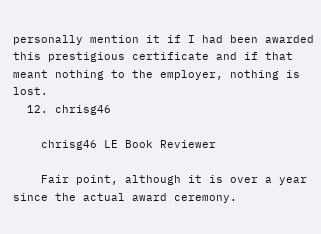personally mention it if I had been awarded this prestigious certificate and if that meant nothing to the employer, nothing is lost.
  12. chrisg46

    chrisg46 LE Book Reviewer

    Fair point, although it is over a year since the actual award ceremony.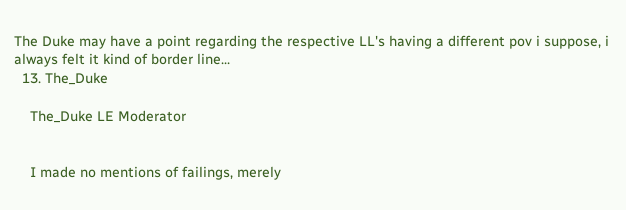The Duke may have a point regarding the respective LL's having a different pov i suppose, i always felt it kind of border line...
  13. The_Duke

    The_Duke LE Moderator


    I made no mentions of failings, merely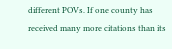different POVs. If one county has received many more citations than its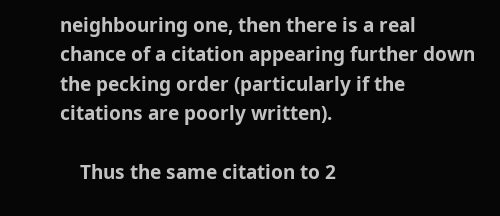neighbouring one, then there is a real chance of a citation appearing further down the pecking order (particularly if the citations are poorly written).

    Thus the same citation to 2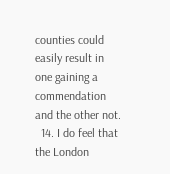counties could easily result in one gaining a commendation and the other not.
  14. I do feel that the London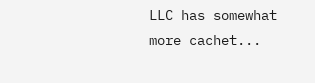LLC has somewhat more cachet...